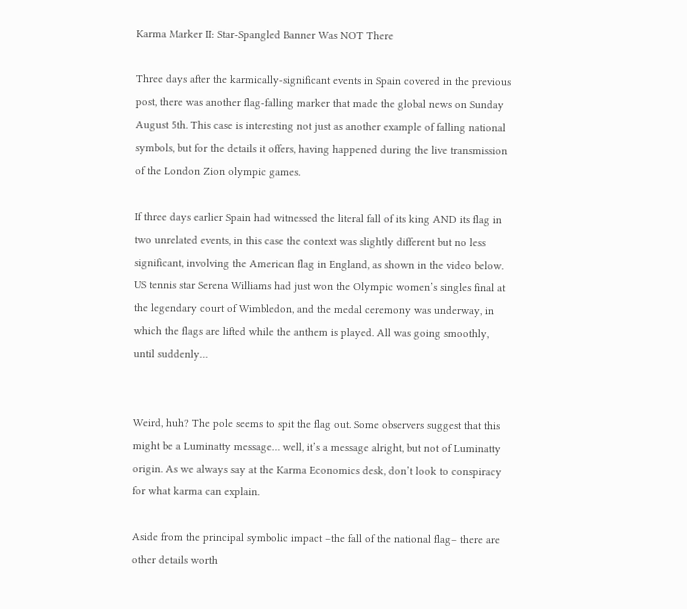Karma Marker II: Star-Spangled Banner Was NOT There

Three days after the karmically-significant events in Spain covered in the previous post, there was another flag-falling marker that made the global news on Sunday August 5th. This case is interesting not just as another example of falling national symbols, but for the details it offers, having happened during the live transmission of the London Zion olympic games.

If three days earlier Spain had witnessed the literal fall of its king AND its flag in two unrelated events, in this case the context was slightly different but no less significant, involving the American flag in England, as shown in the video below. US tennis star Serena Williams had just won the Olympic women’s singles final at the legendary court of Wimbledon, and the medal ceremony was underway, in which the flags are lifted while the anthem is played. All was going smoothly, until suddenly…


Weird, huh? The pole seems to spit the flag out. Some observers suggest that this might be a Luminatty message… well, it’s a message alright, but not of Luminatty origin. As we always say at the Karma Economics desk, don’t look to conspiracy for what karma can explain.

Aside from the principal symbolic impact –the fall of the national flag– there are other details worth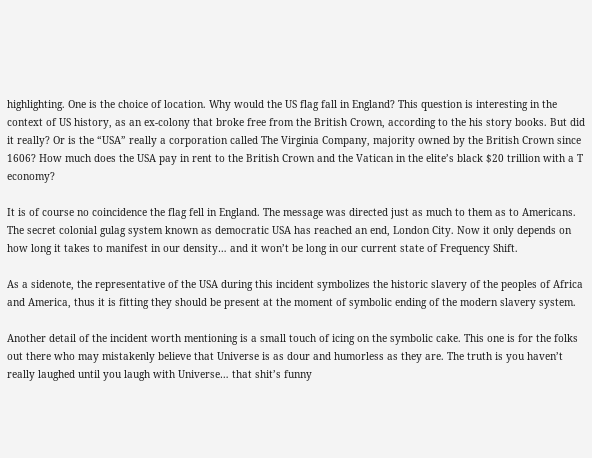highlighting. One is the choice of location. Why would the US flag fall in England? This question is interesting in the context of US history, as an ex-colony that broke free from the British Crown, according to the his story books. But did it really? Or is the “USA” really a corporation called The Virginia Company, majority owned by the British Crown since 1606? How much does the USA pay in rent to the British Crown and the Vatican in the elite’s black $20 trillion with a T economy?

It is of course no coincidence the flag fell in England. The message was directed just as much to them as to Americans. The secret colonial gulag system known as democratic USA has reached an end, London City. Now it only depends on how long it takes to manifest in our density… and it won’t be long in our current state of Frequency Shift.

As a sidenote, the representative of the USA during this incident symbolizes the historic slavery of the peoples of Africa and America, thus it is fitting they should be present at the moment of symbolic ending of the modern slavery system.

Another detail of the incident worth mentioning is a small touch of icing on the symbolic cake. This one is for the folks out there who may mistakenly believe that Universe is as dour and humorless as they are. The truth is you haven’t really laughed until you laugh with Universe… that shit’s funny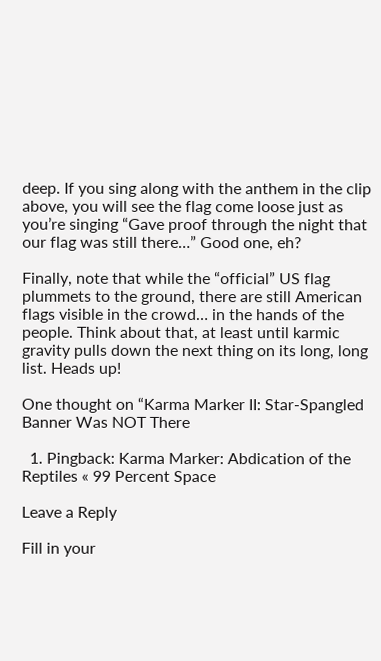deep. If you sing along with the anthem in the clip above, you will see the flag come loose just as you’re singing “Gave proof through the night that our flag was still there…” Good one, eh?

Finally, note that while the “official” US flag plummets to the ground, there are still American flags visible in the crowd… in the hands of the people. Think about that, at least until karmic gravity pulls down the next thing on its long, long list. Heads up!

One thought on “Karma Marker II: Star-Spangled Banner Was NOT There

  1. Pingback: Karma Marker: Abdication of the Reptiles « 99 Percent Space

Leave a Reply

Fill in your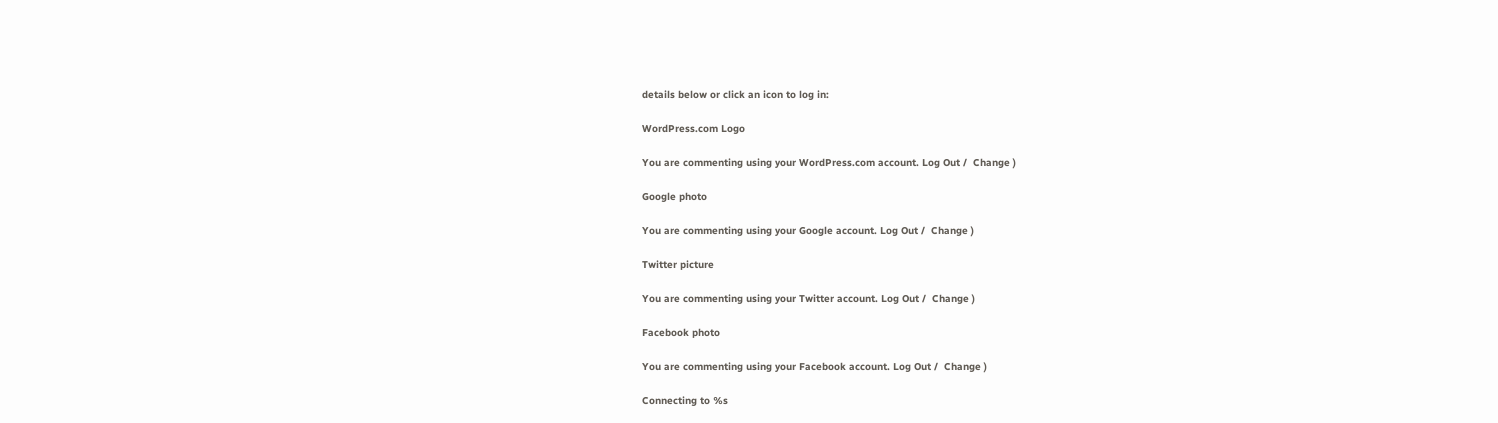details below or click an icon to log in:

WordPress.com Logo

You are commenting using your WordPress.com account. Log Out /  Change )

Google photo

You are commenting using your Google account. Log Out /  Change )

Twitter picture

You are commenting using your Twitter account. Log Out /  Change )

Facebook photo

You are commenting using your Facebook account. Log Out /  Change )

Connecting to %s